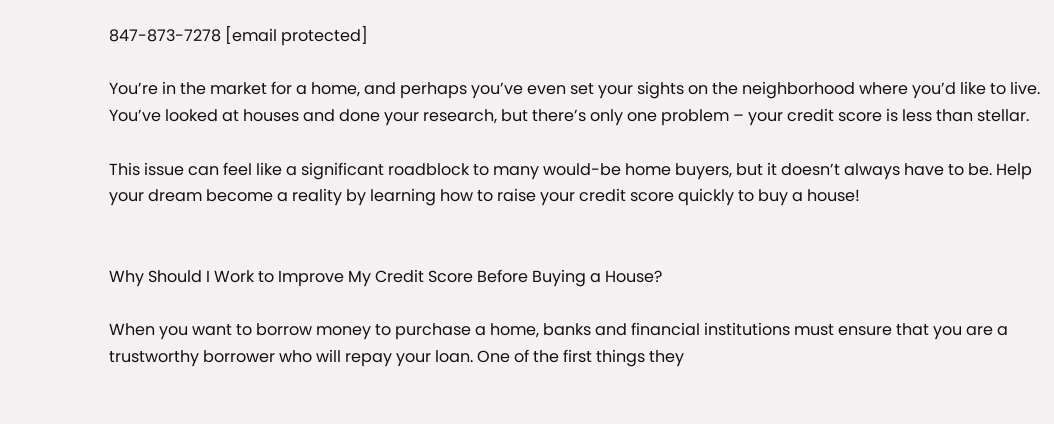847-873-7278 [email protected]

You’re in the market for a home, and perhaps you’ve even set your sights on the neighborhood where you’d like to live. You’ve looked at houses and done your research, but there’s only one problem – your credit score is less than stellar.

This issue can feel like a significant roadblock to many would-be home buyers, but it doesn’t always have to be. Help your dream become a reality by learning how to raise your credit score quickly to buy a house!


Why Should I Work to Improve My Credit Score Before Buying a House?

When you want to borrow money to purchase a home, banks and financial institutions must ensure that you are a trustworthy borrower who will repay your loan. One of the first things they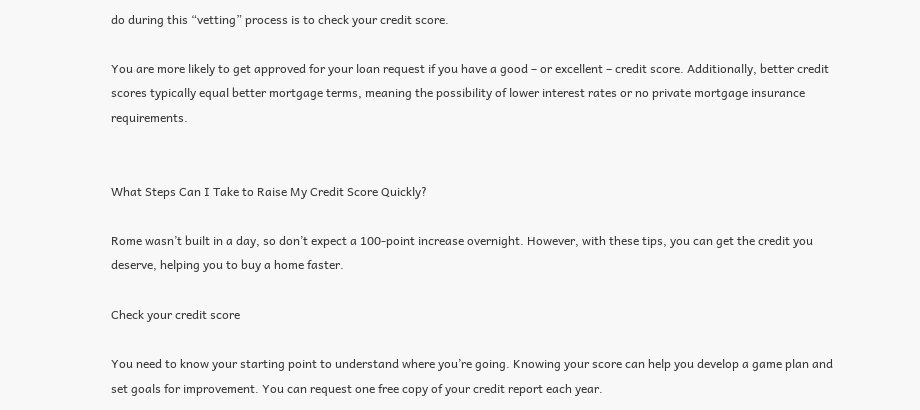do during this “vetting” process is to check your credit score.

You are more likely to get approved for your loan request if you have a good – or excellent – credit score. Additionally, better credit scores typically equal better mortgage terms, meaning the possibility of lower interest rates or no private mortgage insurance requirements.


What Steps Can I Take to Raise My Credit Score Quickly?

Rome wasn’t built in a day, so don’t expect a 100-point increase overnight. However, with these tips, you can get the credit you deserve, helping you to buy a home faster.

Check your credit score

You need to know your starting point to understand where you’re going. Knowing your score can help you develop a game plan and set goals for improvement. You can request one free copy of your credit report each year.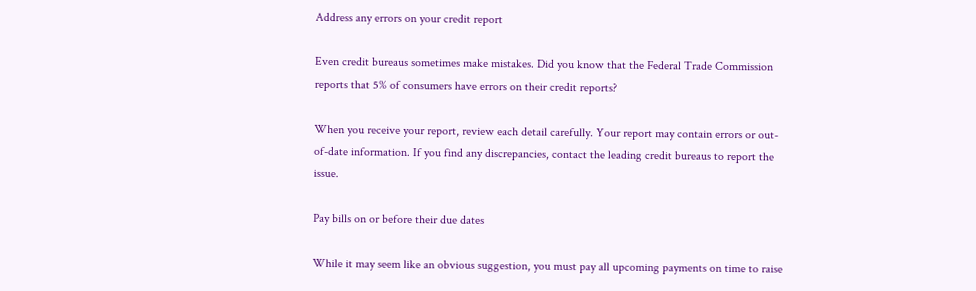Address any errors on your credit report

Even credit bureaus sometimes make mistakes. Did you know that the Federal Trade Commission reports that 5% of consumers have errors on their credit reports?

When you receive your report, review each detail carefully. Your report may contain errors or out-of-date information. If you find any discrepancies, contact the leading credit bureaus to report the issue.

Pay bills on or before their due dates

While it may seem like an obvious suggestion, you must pay all upcoming payments on time to raise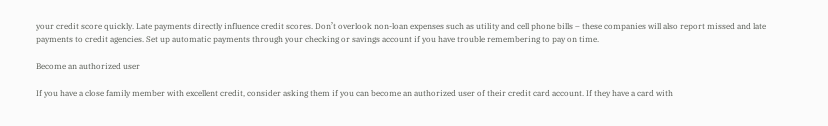your credit score quickly. Late payments directly influence credit scores. Don’t overlook non-loan expenses such as utility and cell phone bills – these companies will also report missed and late payments to credit agencies. Set up automatic payments through your checking or savings account if you have trouble remembering to pay on time.

Become an authorized user

If you have a close family member with excellent credit, consider asking them if you can become an authorized user of their credit card account. If they have a card with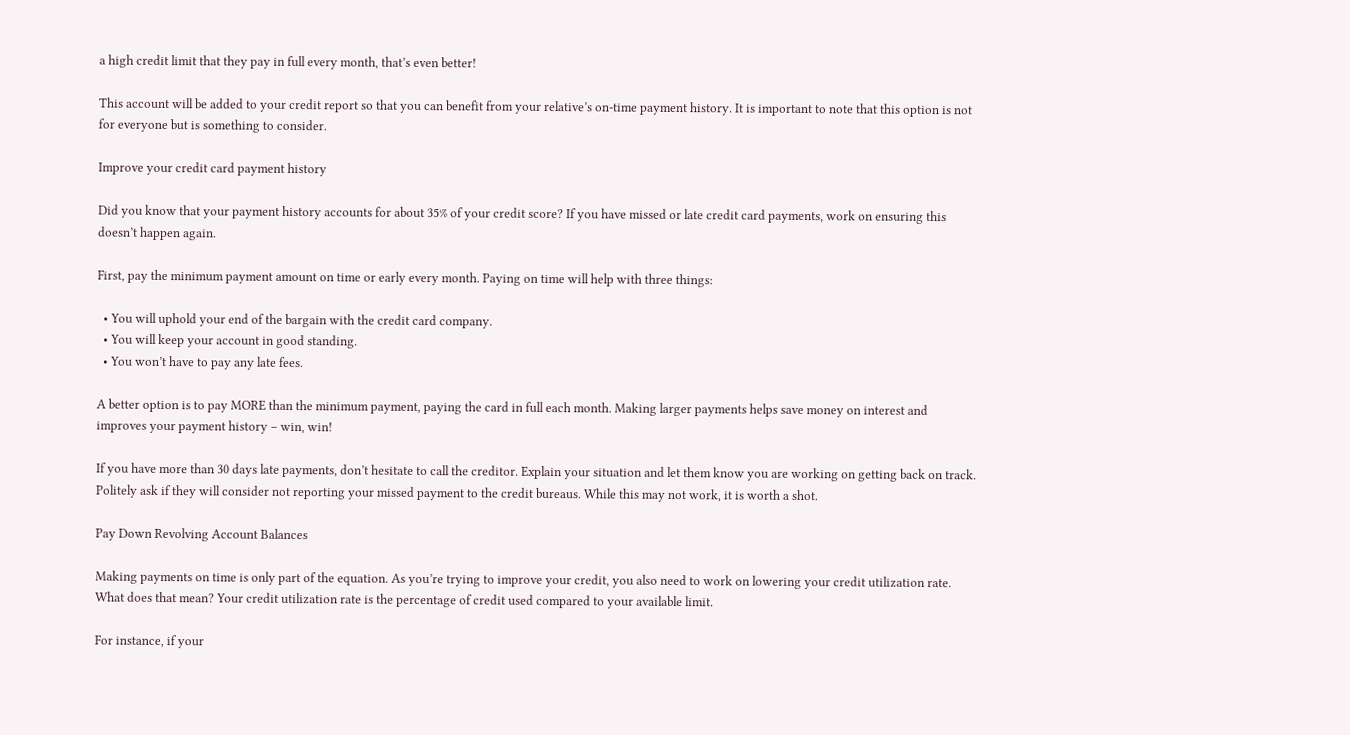a high credit limit that they pay in full every month, that’s even better!

This account will be added to your credit report so that you can benefit from your relative’s on-time payment history. It is important to note that this option is not for everyone but is something to consider.

Improve your credit card payment history

Did you know that your payment history accounts for about 35% of your credit score? If you have missed or late credit card payments, work on ensuring this doesn’t happen again.

First, pay the minimum payment amount on time or early every month. Paying on time will help with three things:

  • You will uphold your end of the bargain with the credit card company.
  • You will keep your account in good standing.
  • You won’t have to pay any late fees.

A better option is to pay MORE than the minimum payment, paying the card in full each month. Making larger payments helps save money on interest and improves your payment history – win, win!

If you have more than 30 days late payments, don’t hesitate to call the creditor. Explain your situation and let them know you are working on getting back on track. Politely ask if they will consider not reporting your missed payment to the credit bureaus. While this may not work, it is worth a shot.

Pay Down Revolving Account Balances

Making payments on time is only part of the equation. As you’re trying to improve your credit, you also need to work on lowering your credit utilization rate. What does that mean? Your credit utilization rate is the percentage of credit used compared to your available limit.

For instance, if your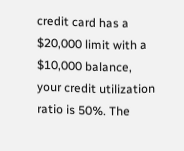credit card has a $20,000 limit with a $10,000 balance, your credit utilization ratio is 50%. The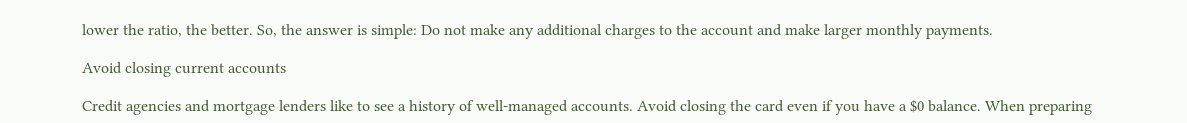lower the ratio, the better. So, the answer is simple: Do not make any additional charges to the account and make larger monthly payments.

Avoid closing current accounts

Credit agencies and mortgage lenders like to see a history of well-managed accounts. Avoid closing the card even if you have a $0 balance. When preparing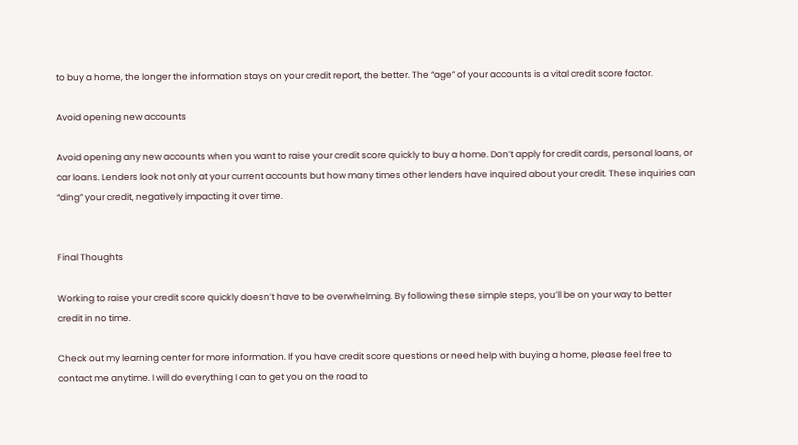to buy a home, the longer the information stays on your credit report, the better. The “age” of your accounts is a vital credit score factor.

Avoid opening new accounts

Avoid opening any new accounts when you want to raise your credit score quickly to buy a home. Don’t apply for credit cards, personal loans, or car loans. Lenders look not only at your current accounts but how many times other lenders have inquired about your credit. These inquiries can “ding” your credit, negatively impacting it over time.


Final Thoughts

Working to raise your credit score quickly doesn’t have to be overwhelming. By following these simple steps, you’ll be on your way to better credit in no time.

Check out my learning center for more information. If you have credit score questions or need help with buying a home, please feel free to contact me anytime. I will do everything I can to get you on the road to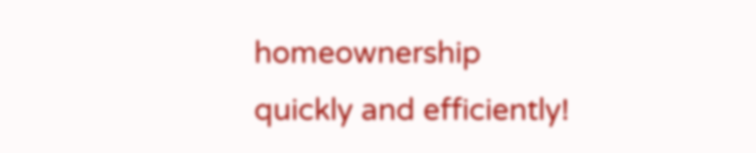homeownership quickly and efficiently!